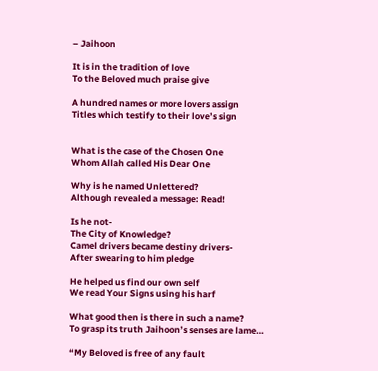– Jaihoon

It is in the tradition of love
To the Beloved much praise give

A hundred names or more lovers assign
Titles which testify to their love’s sign


What is the case of the Chosen One
Whom Allah called His Dear One

Why is he named Unlettered?
Although revealed a message: Read!

Is he not-
The City of Knowledge?
Camel drivers became destiny drivers-
After swearing to him pledge

He helped us find our own self
We read Your Signs using his harf

What good then is there in such a name?
To grasp its truth Jaihoon’s senses are lame…

“My Beloved is free of any fault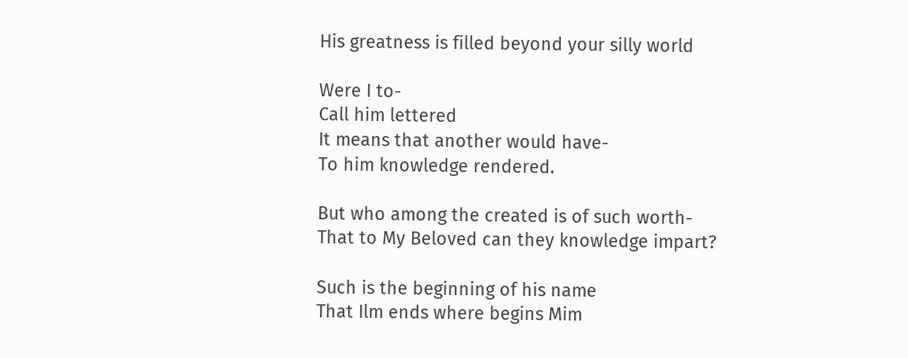His greatness is filled beyond your silly world

Were I to-
Call him lettered
It means that another would have-
To him knowledge rendered.

But who among the created is of such worth-
That to My Beloved can they knowledge impart?

Such is the beginning of his name
That Ilm ends where begins Mim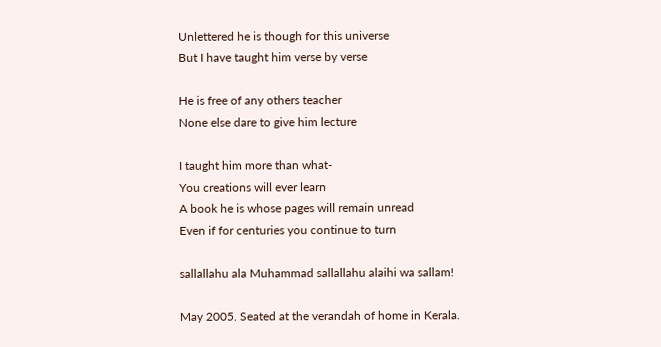Unlettered he is though for this universe
But I have taught him verse by verse

He is free of any others teacher
None else dare to give him lecture

I taught him more than what-
You creations will ever learn
A book he is whose pages will remain unread
Even if for centuries you continue to turn

sallallahu ala Muhammad sallallahu alaihi wa sallam!

May 2005. Seated at the verandah of home in Kerala.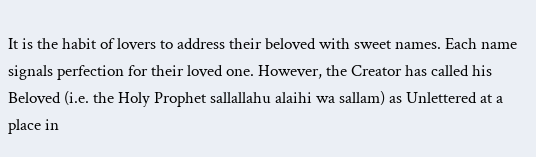It is the habit of lovers to address their beloved with sweet names. Each name signals perfection for their loved one. However, the Creator has called his Beloved (i.e. the Holy Prophet sallallahu alaihi wa sallam) as Unlettered at a place in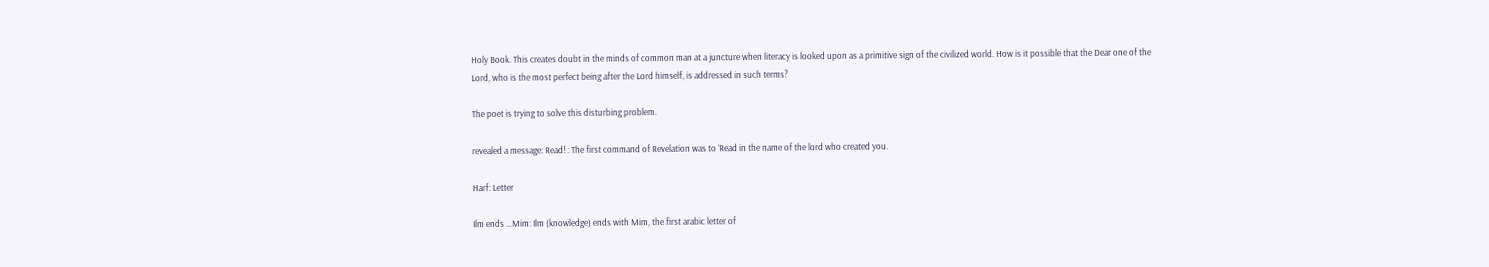Holy Book. This creates doubt in the minds of common man at a juncture when literacy is looked upon as a primitive sign of the civilized world. How is it possible that the Dear one of the Lord, who is the most perfect being after the Lord himself, is addressed in such terms?

The poet is trying to solve this disturbing problem.

revealed a message: Read! : The first command of Revelation was to ‘Read in the name of the lord who created you.

Harf: Letter

Ilm ends …Mim: Ilm (knowledge) ends with Mim, the first arabic letter of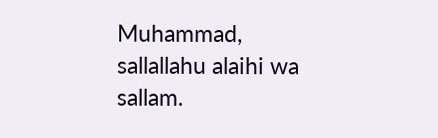Muhammad, sallallahu alaihi wa sallam.